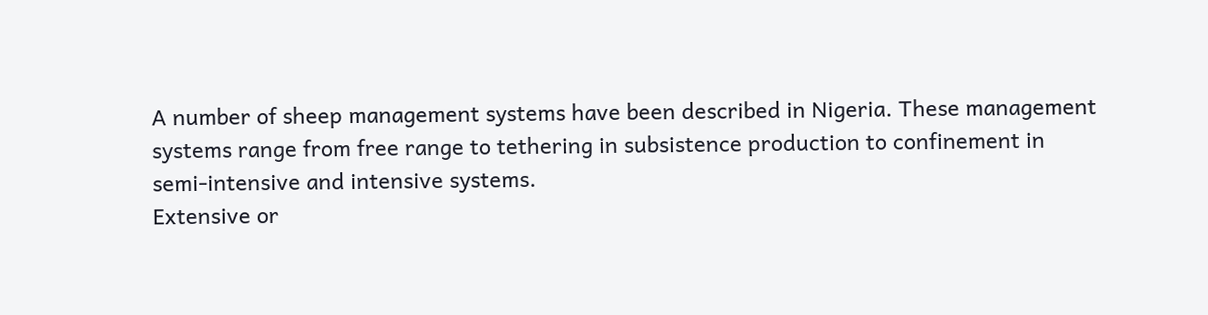A number of sheep management systems have been described in Nigeria. These management systems range from free range to tethering in subsistence production to confinement in semi-intensive and intensive systems.
Extensive or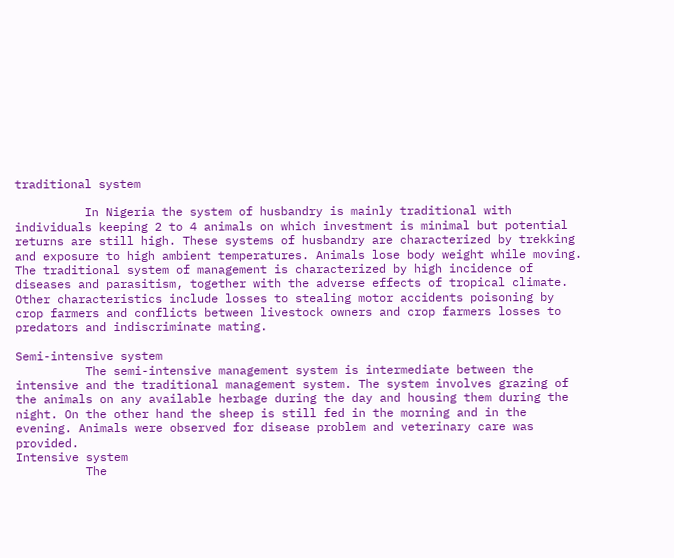traditional system

          In Nigeria the system of husbandry is mainly traditional with individuals keeping 2 to 4 animals on which investment is minimal but potential returns are still high. These systems of husbandry are characterized by trekking and exposure to high ambient temperatures. Animals lose body weight while moving. The traditional system of management is characterized by high incidence of diseases and parasitism, together with the adverse effects of tropical climate. Other characteristics include losses to stealing motor accidents poisoning by crop farmers and conflicts between livestock owners and crop farmers losses to predators and indiscriminate mating.

Semi-intensive system
          The semi-intensive management system is intermediate between the intensive and the traditional management system. The system involves grazing of the animals on any available herbage during the day and housing them during the night. On the other hand the sheep is still fed in the morning and in the evening. Animals were observed for disease problem and veterinary care was provided.
Intensive system
          The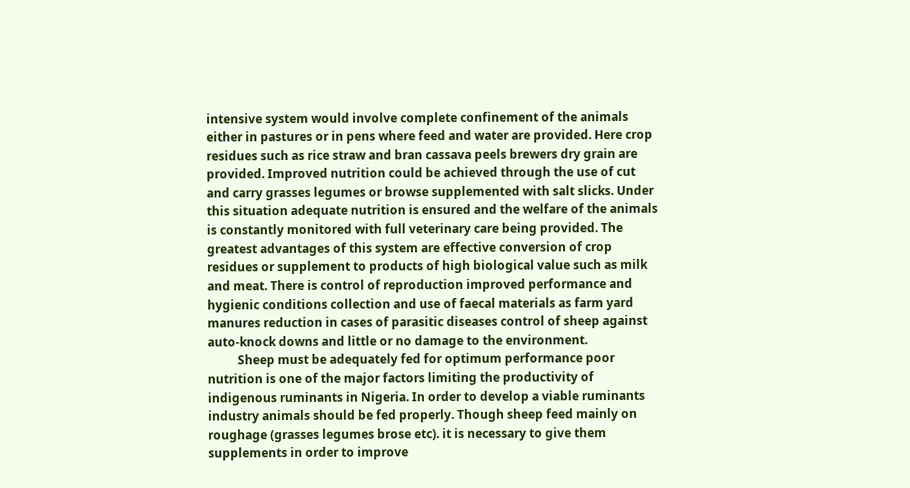intensive system would involve complete confinement of the animals either in pastures or in pens where feed and water are provided. Here crop residues such as rice straw and bran cassava peels brewers dry grain are provided. Improved nutrition could be achieved through the use of cut and carry grasses legumes or browse supplemented with salt slicks. Under this situation adequate nutrition is ensured and the welfare of the animals is constantly monitored with full veterinary care being provided. The greatest advantages of this system are effective conversion of crop residues or supplement to products of high biological value such as milk and meat. There is control of reproduction improved performance and hygienic conditions collection and use of faecal materials as farm yard manures reduction in cases of parasitic diseases control of sheep against auto-knock downs and little or no damage to the environment.
          Sheep must be adequately fed for optimum performance poor nutrition is one of the major factors limiting the productivity of indigenous ruminants in Nigeria. In order to develop a viable ruminants industry animals should be fed properly. Though sheep feed mainly on roughage (grasses legumes brose etc). it is necessary to give them supplements in order to improve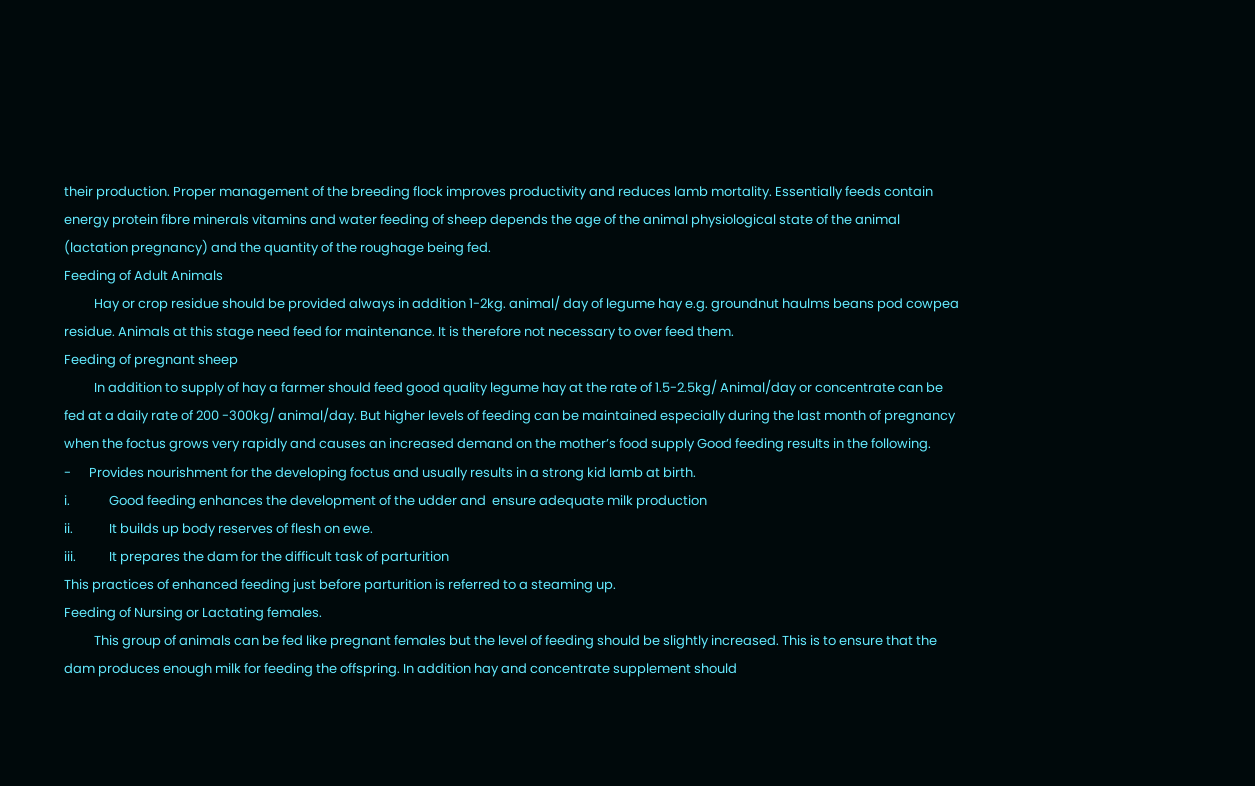their production. Proper management of the breeding flock improves productivity and reduces lamb mortality. Essentially feeds contain energy protein fibre minerals vitamins and water feeding of sheep depends the age of the animal physiological state of the animal (lactation pregnancy) and the quantity of the roughage being fed.
Feeding of Adult Animals
          Hay or crop residue should be provided always in addition 1-2kg. animal/ day of legume hay e.g. groundnut haulms beans pod cowpea residue. Animals at this stage need feed for maintenance. It is therefore not necessary to over feed them.
Feeding of pregnant sheep
          In addition to supply of hay a farmer should feed good quality legume hay at the rate of 1.5-2.5kg/ Animal/day or concentrate can be fed at a daily rate of 200 -300kg/ animal/day. But higher levels of feeding can be maintained especially during the last month of pregnancy when the foctus grows very rapidly and causes an increased demand on the mother’s food supply Good feeding results in the following.
-      Provides nourishment for the developing foctus and usually results in a strong kid lamb at birth.
i.             Good feeding enhances the development of the udder and  ensure adequate milk production
ii.            It builds up body reserves of flesh on ewe.
iii.           It prepares the dam for the difficult task of parturition
This practices of enhanced feeding just before parturition is referred to a steaming up.
Feeding of Nursing or Lactating females.
          This group of animals can be fed like pregnant females but the level of feeding should be slightly increased. This is to ensure that the dam produces enough milk for feeding the offspring. In addition hay and concentrate supplement should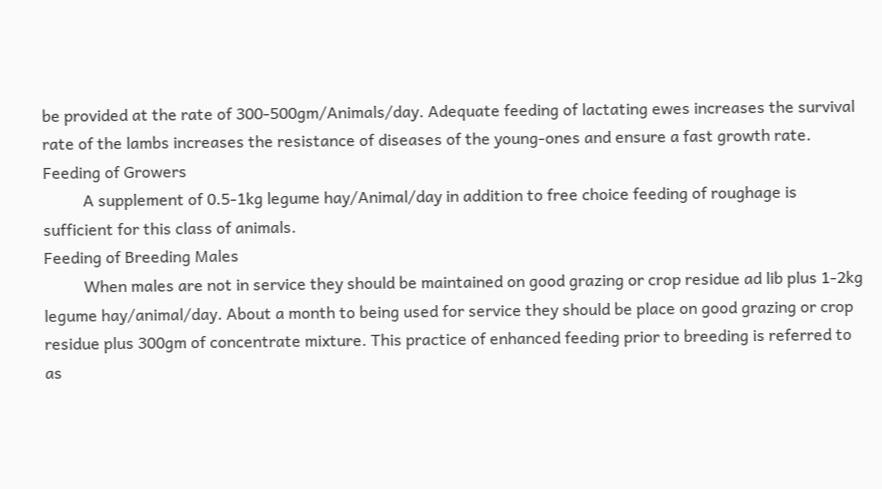be provided at the rate of 300-500gm/Animals/day. Adequate feeding of lactating ewes increases the survival rate of the lambs increases the resistance of diseases of the young-ones and ensure a fast growth rate.
Feeding of Growers
          A supplement of 0.5-1kg legume hay/Animal/day in addition to free choice feeding of roughage is sufficient for this class of animals.
Feeding of Breeding Males
          When males are not in service they should be maintained on good grazing or crop residue ad lib plus 1-2kg legume hay/animal/day. About a month to being used for service they should be place on good grazing or crop residue plus 300gm of concentrate mixture. This practice of enhanced feeding prior to breeding is referred to as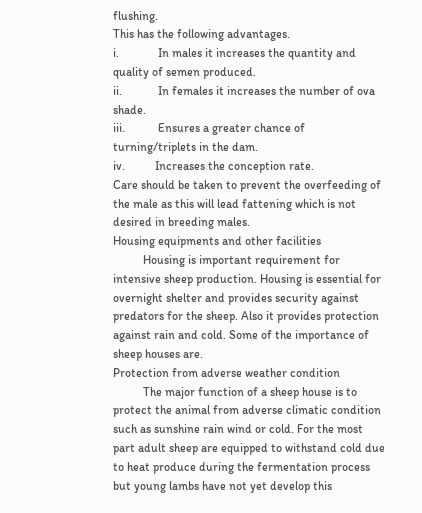flushing.
This has the following advantages.
i.             In males it increases the quantity and quality of semen produced.
ii.            In females it increases the number of ova shade.
iii.           Ensures a greater chance of turning/triplets in the dam.
iv.          Increases the conception rate.
Care should be taken to prevent the overfeeding of the male as this will lead fattening which is not desired in breeding males.
Housing equipments and other facilities
          Housing is important requirement for intensive sheep production. Housing is essential for overnight shelter and provides security against predators for the sheep. Also it provides protection against rain and cold. Some of the importance of sheep houses are.
Protection from adverse weather condition
          The major function of a sheep house is to protect the animal from adverse climatic condition such as sunshine rain wind or cold. For the most part adult sheep are equipped to withstand cold due to heat produce during the fermentation process but young lambs have not yet develop this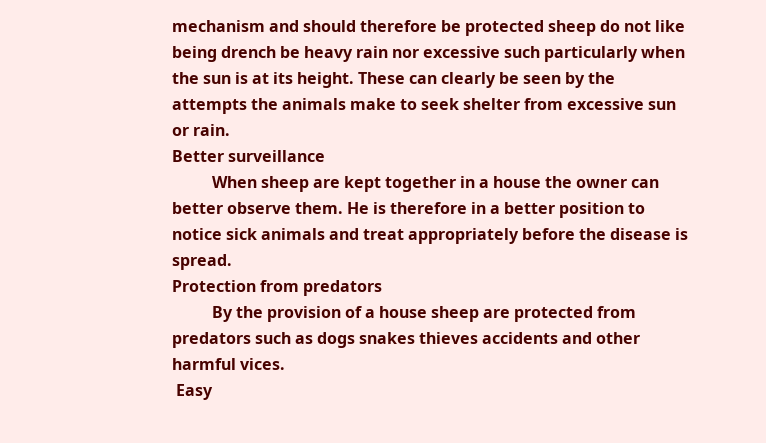mechanism and should therefore be protected sheep do not like being drench be heavy rain nor excessive such particularly when the sun is at its height. These can clearly be seen by the attempts the animals make to seek shelter from excessive sun or rain.
Better surveillance
          When sheep are kept together in a house the owner can better observe them. He is therefore in a better position to notice sick animals and treat appropriately before the disease is spread.
Protection from predators
          By the provision of a house sheep are protected from predators such as dogs snakes thieves accidents and other harmful vices.
 Easy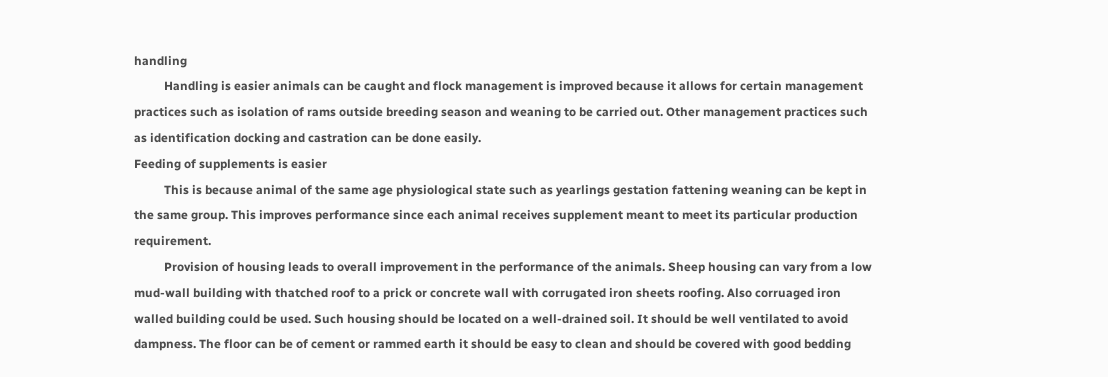handling
          Handling is easier animals can be caught and flock management is improved because it allows for certain management practices such as isolation of rams outside breeding season and weaning to be carried out. Other management practices such as identification docking and castration can be done easily.
Feeding of supplements is easier
          This is because animal of the same age physiological state such as yearlings gestation fattening weaning can be kept in the same group. This improves performance since each animal receives supplement meant to meet its particular production requirement.
          Provision of housing leads to overall improvement in the performance of the animals. Sheep housing can vary from a low mud-wall building with thatched roof to a prick or concrete wall with corrugated iron sheets roofing. Also corruaged iron walled building could be used. Such housing should be located on a well-drained soil. It should be well ventilated to avoid dampness. The floor can be of cement or rammed earth it should be easy to clean and should be covered with good bedding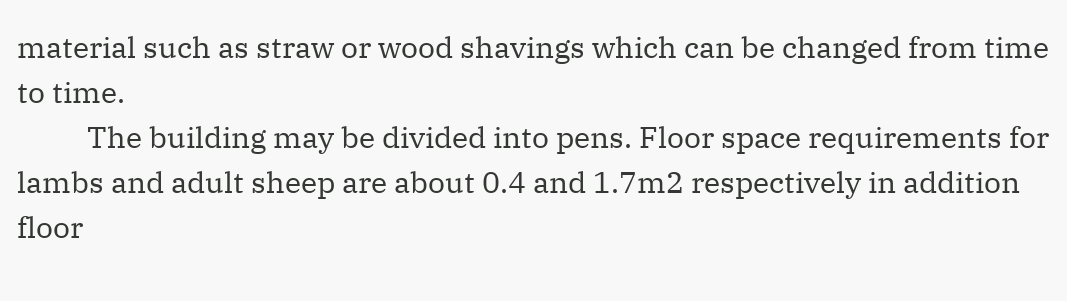material such as straw or wood shavings which can be changed from time to time.
          The building may be divided into pens. Floor space requirements for lambs and adult sheep are about 0.4 and 1.7m2 respectively in addition floor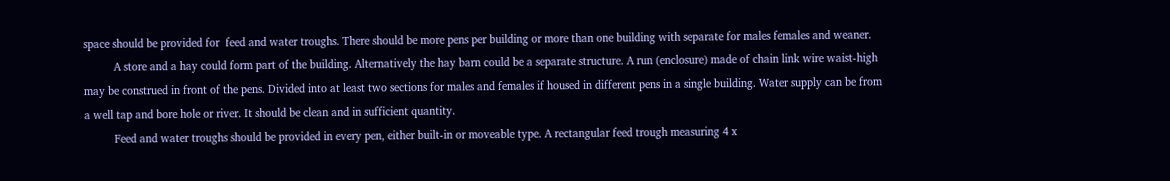space should be provided for  feed and water troughs. There should be more pens per building or more than one building with separate for males females and weaner.
          A store and a hay could form part of the building. Alternatively the hay barn could be a separate structure. A run (enclosure) made of chain link wire waist-high may be construed in front of the pens. Divided into at least two sections for males and females if housed in different pens in a single building. Water supply can be from a well tap and bore hole or river. It should be clean and in sufficient quantity.
          Feed and water troughs should be provided in every pen, either built-in or moveable type. A rectangular feed trough measuring 4 x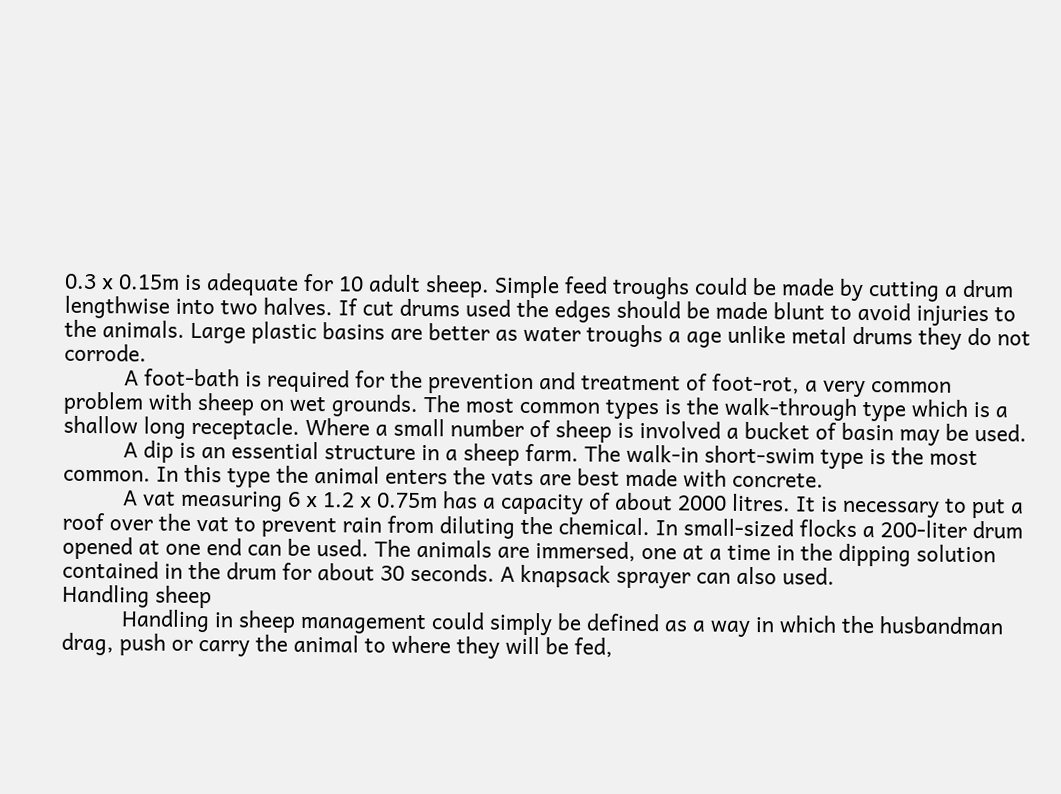0.3 x 0.15m is adequate for 10 adult sheep. Simple feed troughs could be made by cutting a drum lengthwise into two halves. If cut drums used the edges should be made blunt to avoid injuries to the animals. Large plastic basins are better as water troughs a age unlike metal drums they do not corrode.
          A foot-bath is required for the prevention and treatment of foot-rot, a very common problem with sheep on wet grounds. The most common types is the walk-through type which is a shallow long receptacle. Where a small number of sheep is involved a bucket of basin may be used.
          A dip is an essential structure in a sheep farm. The walk-in short-swim type is the most common. In this type the animal enters the vats are best made with concrete.
          A vat measuring 6 x 1.2 x 0.75m has a capacity of about 2000 litres. It is necessary to put a roof over the vat to prevent rain from diluting the chemical. In small-sized flocks a 200-liter drum opened at one end can be used. The animals are immersed, one at a time in the dipping solution contained in the drum for about 30 seconds. A knapsack sprayer can also used.
Handling sheep
          Handling in sheep management could simply be defined as a way in which the husbandman drag, push or carry the animal to where they will be fed,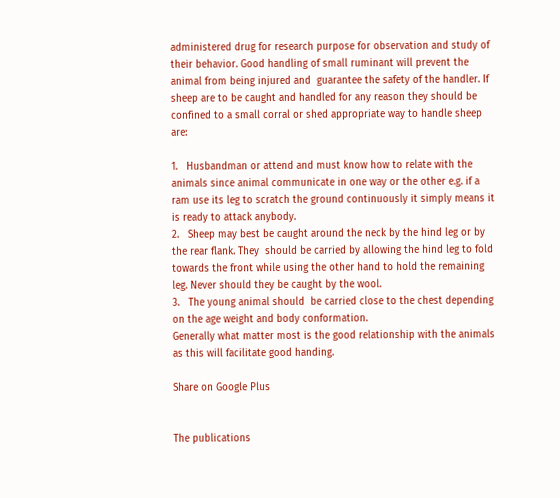administered drug for research purpose for observation and study of their behavior. Good handling of small ruminant will prevent the animal from being injured and  guarantee the safety of the handler. If sheep are to be caught and handled for any reason they should be confined to a small corral or shed appropriate way to handle sheep are:

1.   Husbandman or attend and must know how to relate with the animals since animal communicate in one way or the other e.g. if a ram use its leg to scratch the ground continuously it simply means it is ready to attack anybody.
2.   Sheep may best be caught around the neck by the hind leg or by the rear flank. They  should be carried by allowing the hind leg to fold towards the front while using the other hand to hold the remaining leg. Never should they be caught by the wool.
3.   The young animal should  be carried close to the chest depending on the age weight and body conformation.
Generally what matter most is the good relationship with the animals as this will facilitate good handing.

Share on Google Plus


The publications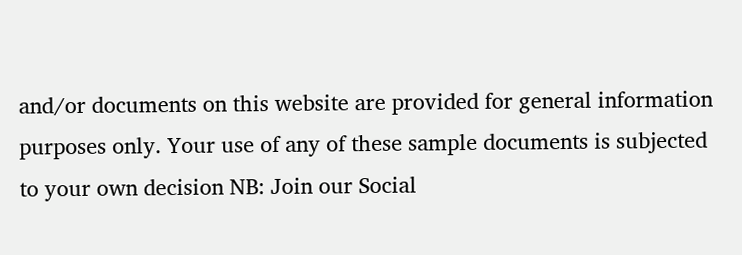and/or documents on this website are provided for general information purposes only. Your use of any of these sample documents is subjected to your own decision NB: Join our Social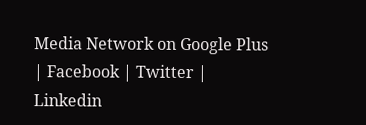Media Network on Google Plus | Facebook | Twitter | Linkedin